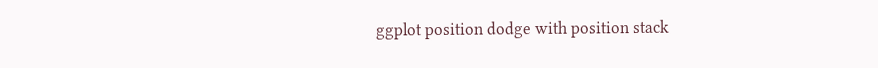ggplot position dodge with position stack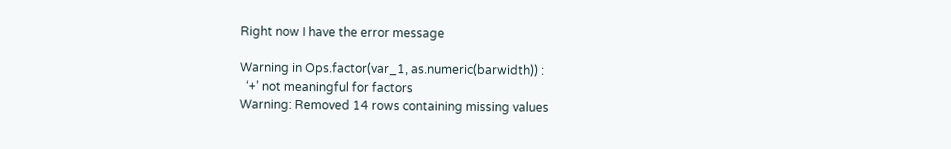Right now I have the error message

Warning in Ops.factor(var_1, as.numeric(barwidth)) :
  ‘+’ not meaningful for factors
Warning: Removed 14 rows containing missing values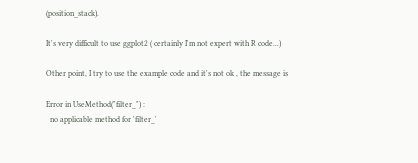(position_stack).

It's very difficult to use ggplot2 ( certainly I'm not expert with R code...)

Other point, I try to use the example code and it's not ok , the message is

Error in UseMethod("filter_") :
  no applicable method for 'filter_'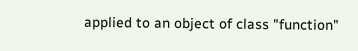applied to an object of class "function"